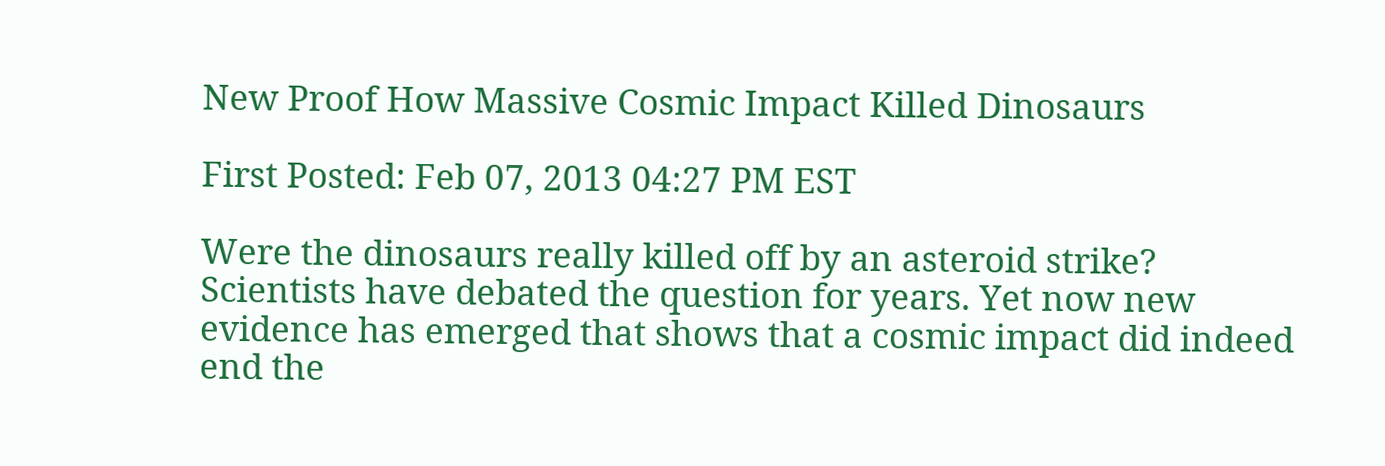New Proof How Massive Cosmic Impact Killed Dinosaurs

First Posted: Feb 07, 2013 04:27 PM EST

Were the dinosaurs really killed off by an asteroid strike? Scientists have debated the question for years. Yet now new evidence has emerged that shows that a cosmic impact did indeed end the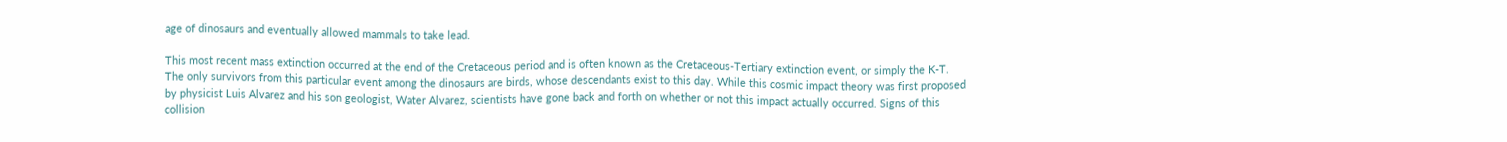age of dinosaurs and eventually allowed mammals to take lead.

This most recent mass extinction occurred at the end of the Cretaceous period and is often known as the Cretaceous-Tertiary extinction event, or simply the K-T. The only survivors from this particular event among the dinosaurs are birds, whose descendants exist to this day. While this cosmic impact theory was first proposed by physicist Luis Alvarez and his son geologist, Water Alvarez, scientists have gone back and forth on whether or not this impact actually occurred. Signs of this collision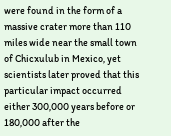were found in the form of a massive crater more than 110 miles wide near the small town of Chicxulub in Mexico, yet scientists later proved that this particular impact occurred either 300,000 years before or 180,000 after the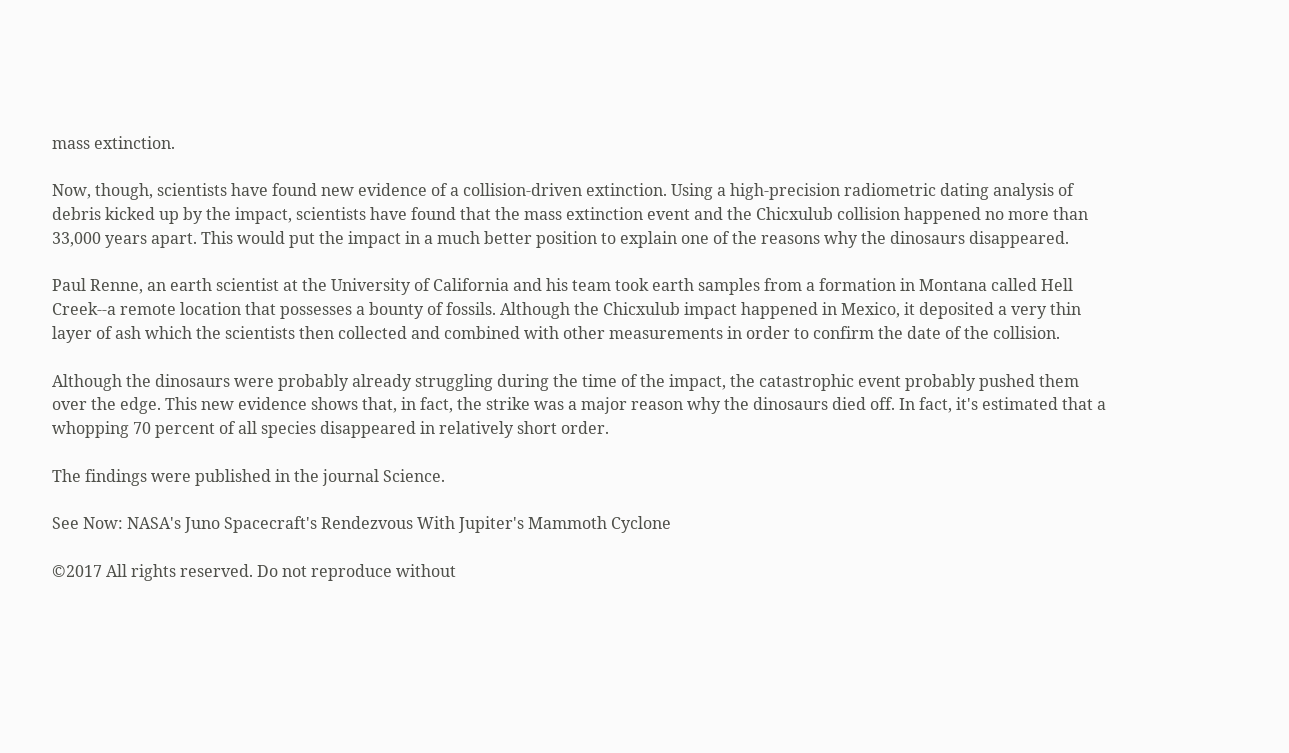mass extinction.

Now, though, scientists have found new evidence of a collision-driven extinction. Using a high-precision radiometric dating analysis of debris kicked up by the impact, scientists have found that the mass extinction event and the Chicxulub collision happened no more than 33,000 years apart. This would put the impact in a much better position to explain one of the reasons why the dinosaurs disappeared.

Paul Renne, an earth scientist at the University of California and his team took earth samples from a formation in Montana called Hell Creek--a remote location that possesses a bounty of fossils. Although the Chicxulub impact happened in Mexico, it deposited a very thin layer of ash which the scientists then collected and combined with other measurements in order to confirm the date of the collision.

Although the dinosaurs were probably already struggling during the time of the impact, the catastrophic event probably pushed them over the edge. This new evidence shows that, in fact, the strike was a major reason why the dinosaurs died off. In fact, it's estimated that a whopping 70 percent of all species disappeared in relatively short order.

The findings were published in the journal Science.

See Now: NASA's Juno Spacecraft's Rendezvous With Jupiter's Mammoth Cyclone

©2017 All rights reserved. Do not reproduce without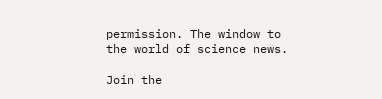permission. The window to the world of science news.

Join the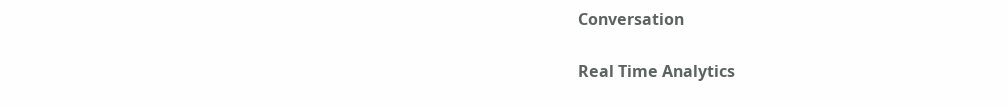Conversation

Real Time Analytics